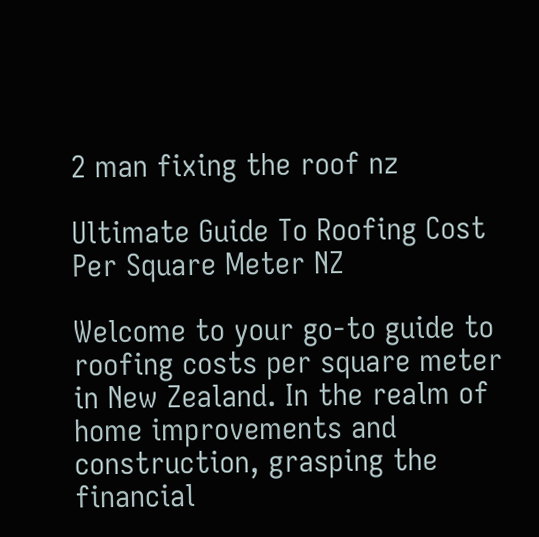2 man fixing the roof nz

Ultimate Guide To Roofing Cost Per Square Meter NZ

Welcome to your go-to guide to roofing costs per square meter in New Zealand. In the realm of home improvements and construction, grasping the financial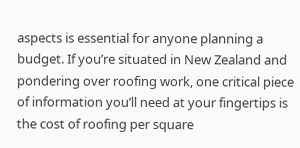aspects is essential for anyone planning a budget. If you’re situated in New Zealand and pondering over roofing work, one critical piece of information you’ll need at your fingertips is the cost of roofing per square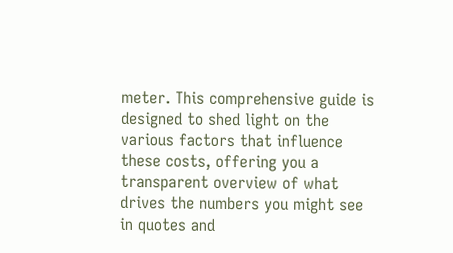meter. This comprehensive guide is designed to shed light on the various factors that influence these costs, offering you a transparent overview of what drives the numbers you might see in quotes and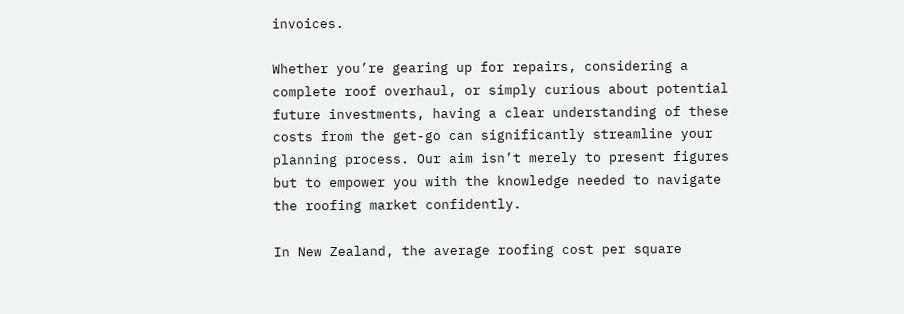invoices.

Whether you’re gearing up for repairs, considering a complete roof overhaul, or simply curious about potential future investments, having a clear understanding of these costs from the get-go can significantly streamline your planning process. Our aim isn’t merely to present figures but to empower you with the knowledge needed to navigate the roofing market confidently.

In New Zealand, the average roofing cost per square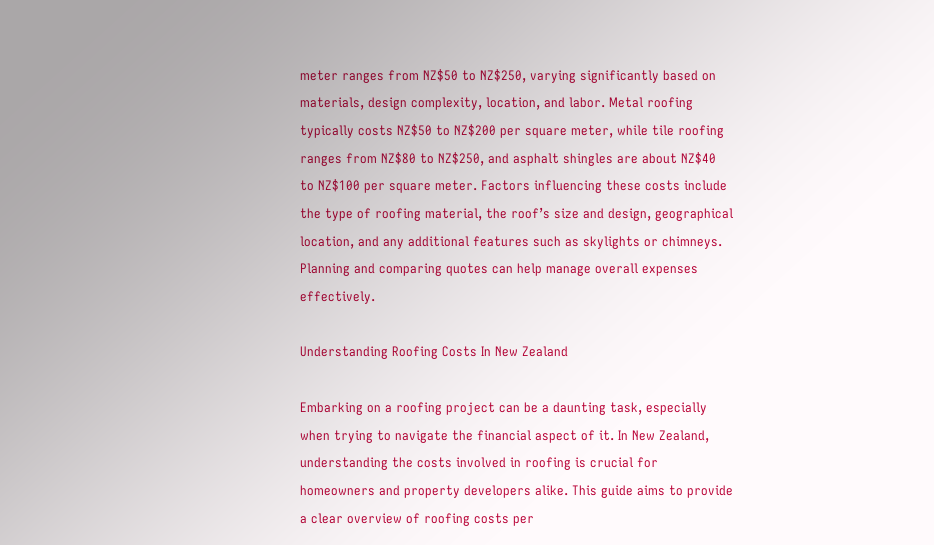meter ranges from NZ$50 to NZ$250, varying significantly based on materials, design complexity, location, and labor. Metal roofing typically costs NZ$50 to NZ$200 per square meter, while tile roofing ranges from NZ$80 to NZ$250, and asphalt shingles are about NZ$40 to NZ$100 per square meter. Factors influencing these costs include the type of roofing material, the roof’s size and design, geographical location, and any additional features such as skylights or chimneys. Planning and comparing quotes can help manage overall expenses effectively.

Understanding Roofing Costs In New Zealand

Embarking on a roofing project can be a daunting task, especially when trying to navigate the financial aspect of it. In New Zealand, understanding the costs involved in roofing is crucial for homeowners and property developers alike. This guide aims to provide a clear overview of roofing costs per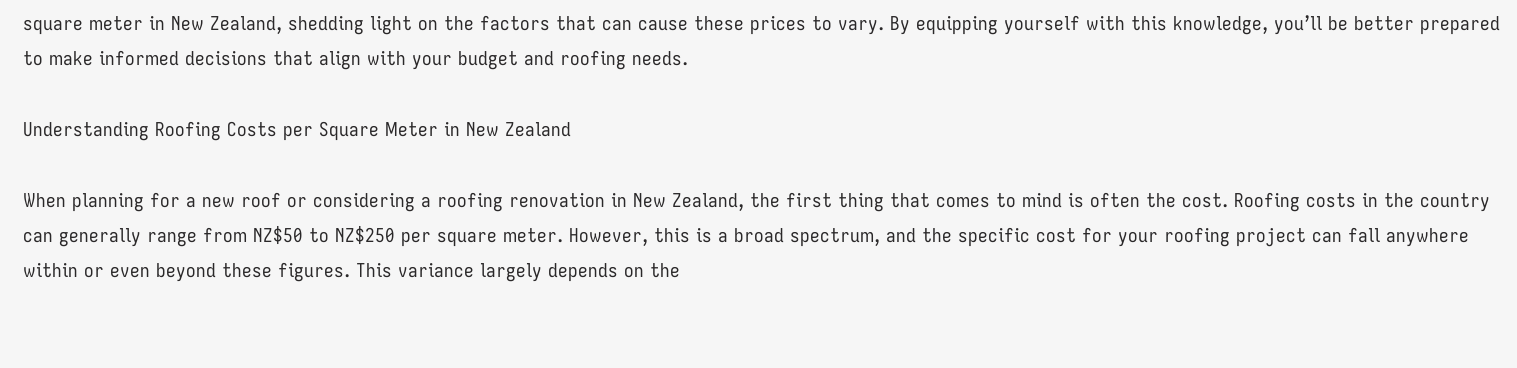square meter in New Zealand, shedding light on the factors that can cause these prices to vary. By equipping yourself with this knowledge, you’ll be better prepared to make informed decisions that align with your budget and roofing needs.

Understanding Roofing Costs per Square Meter in New Zealand

When planning for a new roof or considering a roofing renovation in New Zealand, the first thing that comes to mind is often the cost. Roofing costs in the country can generally range from NZ$50 to NZ$250 per square meter. However, this is a broad spectrum, and the specific cost for your roofing project can fall anywhere within or even beyond these figures. This variance largely depends on the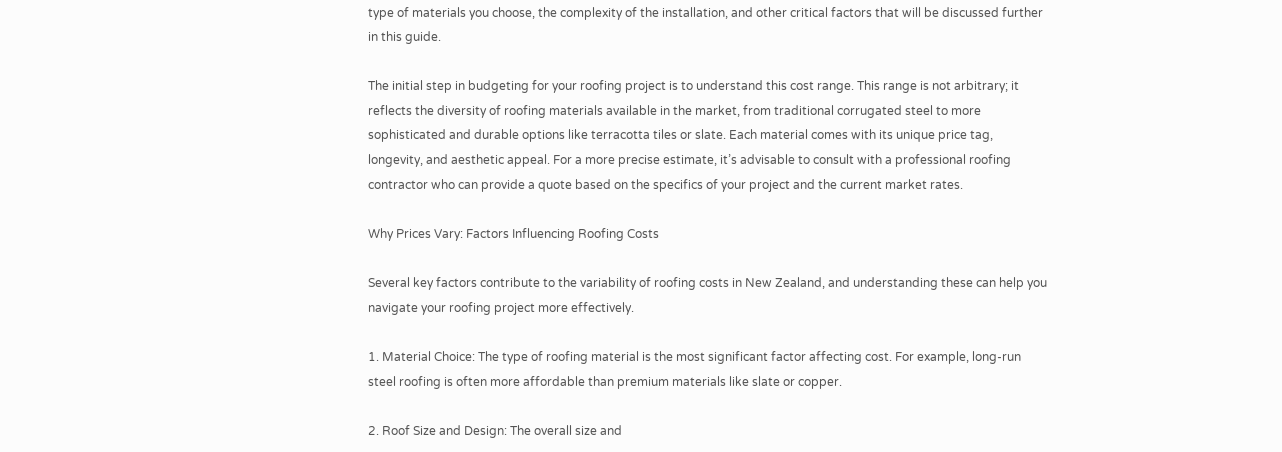type of materials you choose, the complexity of the installation, and other critical factors that will be discussed further in this guide.

The initial step in budgeting for your roofing project is to understand this cost range. This range is not arbitrary; it reflects the diversity of roofing materials available in the market, from traditional corrugated steel to more sophisticated and durable options like terracotta tiles or slate. Each material comes with its unique price tag, longevity, and aesthetic appeal. For a more precise estimate, it’s advisable to consult with a professional roofing contractor who can provide a quote based on the specifics of your project and the current market rates.

Why Prices Vary: Factors Influencing Roofing Costs

Several key factors contribute to the variability of roofing costs in New Zealand, and understanding these can help you navigate your roofing project more effectively.

1. Material Choice: The type of roofing material is the most significant factor affecting cost. For example, long-run steel roofing is often more affordable than premium materials like slate or copper.

2. Roof Size and Design: The overall size and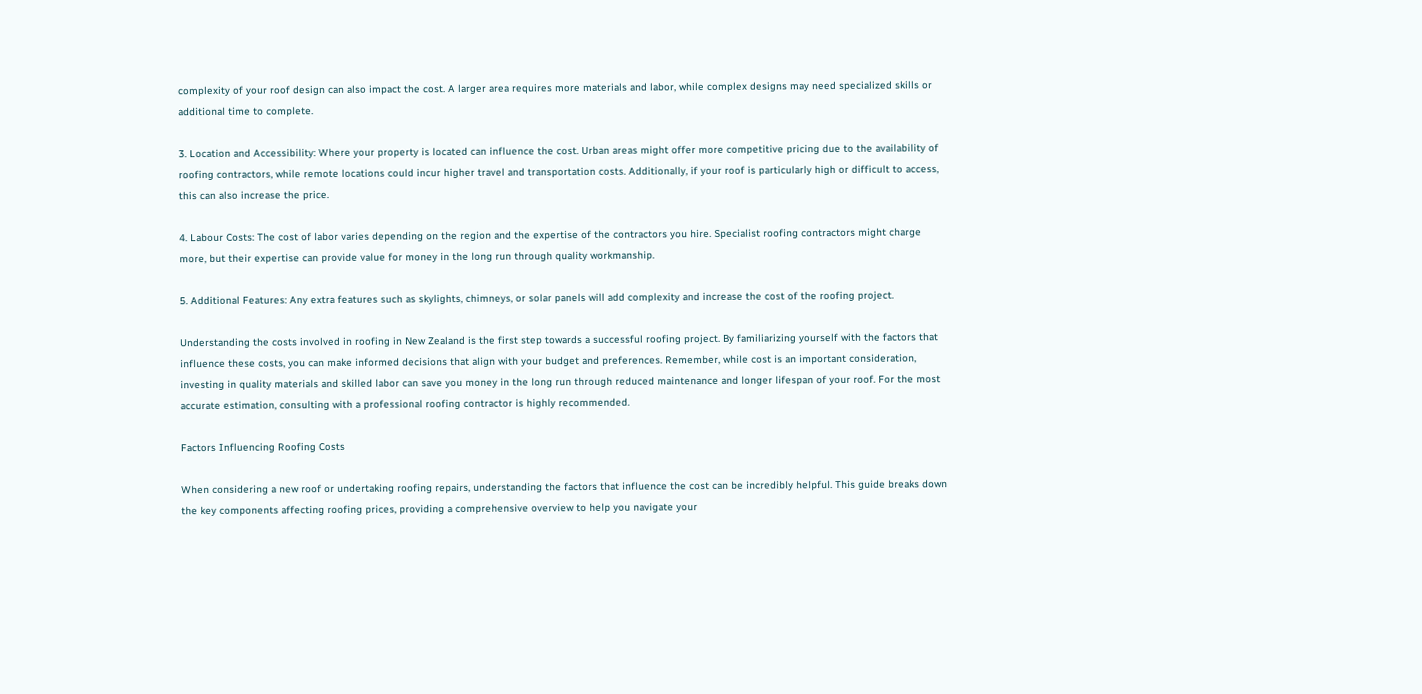complexity of your roof design can also impact the cost. A larger area requires more materials and labor, while complex designs may need specialized skills or additional time to complete.

3. Location and Accessibility: Where your property is located can influence the cost. Urban areas might offer more competitive pricing due to the availability of roofing contractors, while remote locations could incur higher travel and transportation costs. Additionally, if your roof is particularly high or difficult to access, this can also increase the price.

4. Labour Costs: The cost of labor varies depending on the region and the expertise of the contractors you hire. Specialist roofing contractors might charge more, but their expertise can provide value for money in the long run through quality workmanship.

5. Additional Features: Any extra features such as skylights, chimneys, or solar panels will add complexity and increase the cost of the roofing project.

Understanding the costs involved in roofing in New Zealand is the first step towards a successful roofing project. By familiarizing yourself with the factors that influence these costs, you can make informed decisions that align with your budget and preferences. Remember, while cost is an important consideration, investing in quality materials and skilled labor can save you money in the long run through reduced maintenance and longer lifespan of your roof. For the most accurate estimation, consulting with a professional roofing contractor is highly recommended.

Factors Influencing Roofing Costs

When considering a new roof or undertaking roofing repairs, understanding the factors that influence the cost can be incredibly helpful. This guide breaks down the key components affecting roofing prices, providing a comprehensive overview to help you navigate your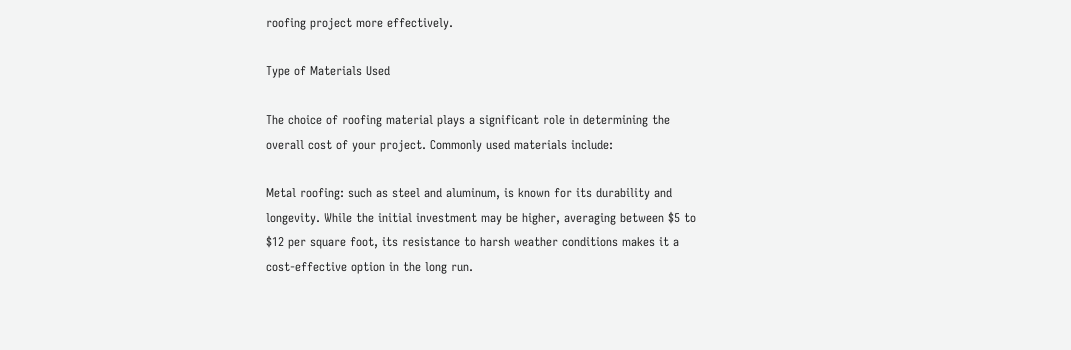roofing project more effectively.

Type of Materials Used

The choice of roofing material plays a significant role in determining the overall cost of your project. Commonly used materials include:

Metal roofing: such as steel and aluminum, is known for its durability and longevity. While the initial investment may be higher, averaging between $5 to $12 per square foot, its resistance to harsh weather conditions makes it a cost-effective option in the long run.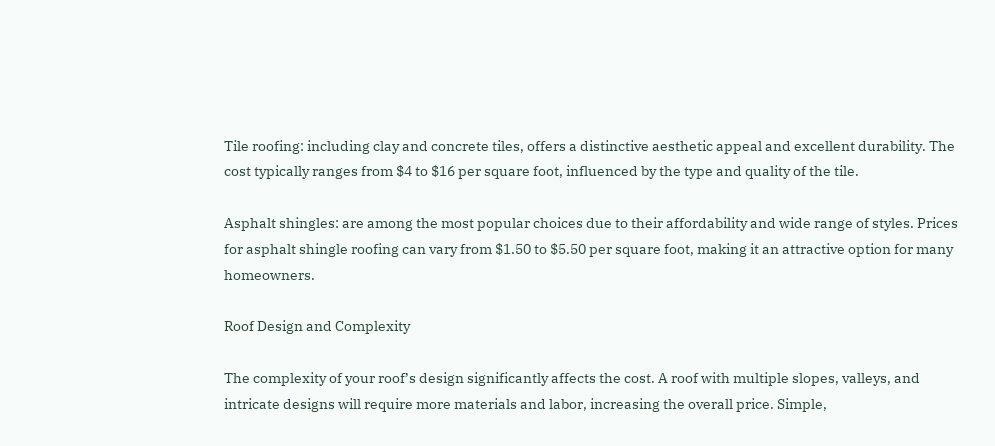Tile roofing: including clay and concrete tiles, offers a distinctive aesthetic appeal and excellent durability. The cost typically ranges from $4 to $16 per square foot, influenced by the type and quality of the tile.

Asphalt shingles: are among the most popular choices due to their affordability and wide range of styles. Prices for asphalt shingle roofing can vary from $1.50 to $5.50 per square foot, making it an attractive option for many homeowners.

Roof Design and Complexity

The complexity of your roof’s design significantly affects the cost. A roof with multiple slopes, valleys, and intricate designs will require more materials and labor, increasing the overall price. Simple,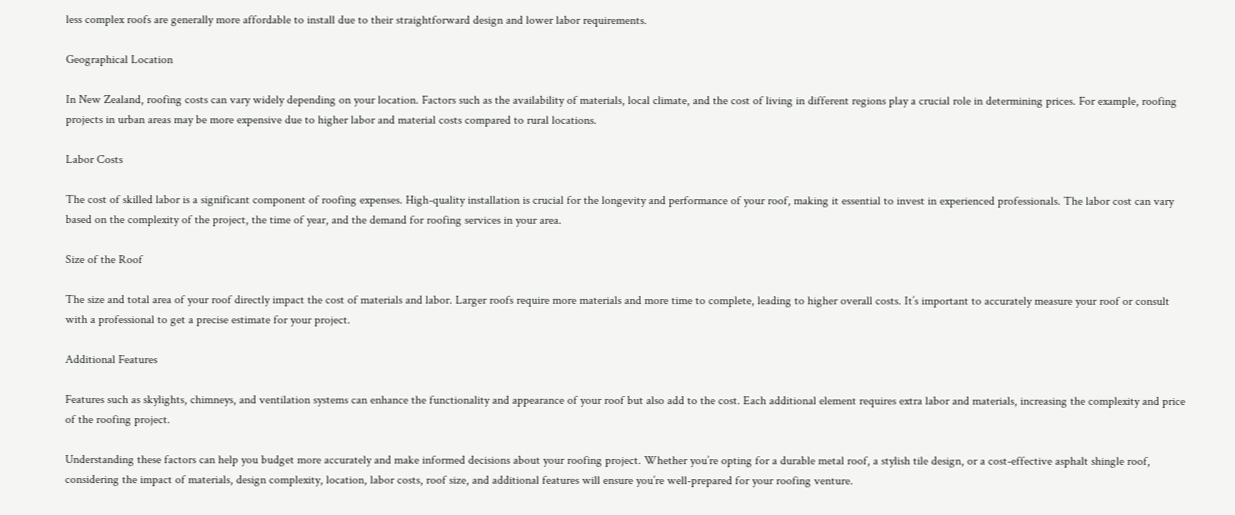less complex roofs are generally more affordable to install due to their straightforward design and lower labor requirements.

Geographical Location

In New Zealand, roofing costs can vary widely depending on your location. Factors such as the availability of materials, local climate, and the cost of living in different regions play a crucial role in determining prices. For example, roofing projects in urban areas may be more expensive due to higher labor and material costs compared to rural locations.

Labor Costs

The cost of skilled labor is a significant component of roofing expenses. High-quality installation is crucial for the longevity and performance of your roof, making it essential to invest in experienced professionals. The labor cost can vary based on the complexity of the project, the time of year, and the demand for roofing services in your area.

Size of the Roof

The size and total area of your roof directly impact the cost of materials and labor. Larger roofs require more materials and more time to complete, leading to higher overall costs. It’s important to accurately measure your roof or consult with a professional to get a precise estimate for your project.

Additional Features

Features such as skylights, chimneys, and ventilation systems can enhance the functionality and appearance of your roof but also add to the cost. Each additional element requires extra labor and materials, increasing the complexity and price of the roofing project.

Understanding these factors can help you budget more accurately and make informed decisions about your roofing project. Whether you’re opting for a durable metal roof, a stylish tile design, or a cost-effective asphalt shingle roof, considering the impact of materials, design complexity, location, labor costs, roof size, and additional features will ensure you’re well-prepared for your roofing venture.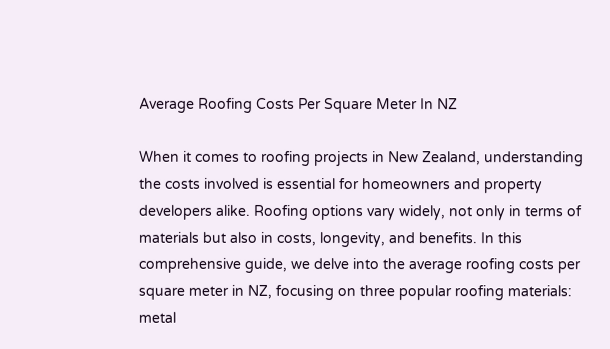Average Roofing Costs Per Square Meter In NZ

When it comes to roofing projects in New Zealand, understanding the costs involved is essential for homeowners and property developers alike. Roofing options vary widely, not only in terms of materials but also in costs, longevity, and benefits. In this comprehensive guide, we delve into the average roofing costs per square meter in NZ, focusing on three popular roofing materials: metal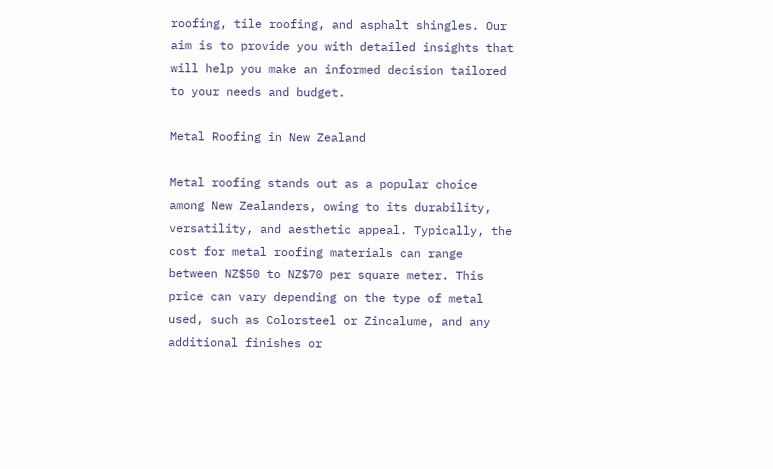roofing, tile roofing, and asphalt shingles. Our aim is to provide you with detailed insights that will help you make an informed decision tailored to your needs and budget.

Metal Roofing in New Zealand

Metal roofing stands out as a popular choice among New Zealanders, owing to its durability, versatility, and aesthetic appeal. Typically, the cost for metal roofing materials can range between NZ$50 to NZ$70 per square meter. This price can vary depending on the type of metal used, such as Colorsteel or Zincalume, and any additional finishes or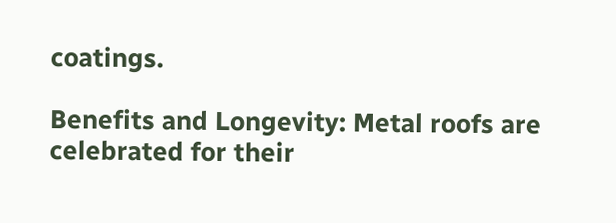coatings.

Benefits and Longevity: Metal roofs are celebrated for their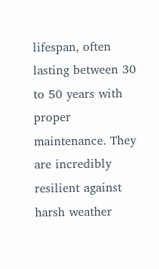lifespan, often lasting between 30 to 50 years with proper maintenance. They are incredibly resilient against harsh weather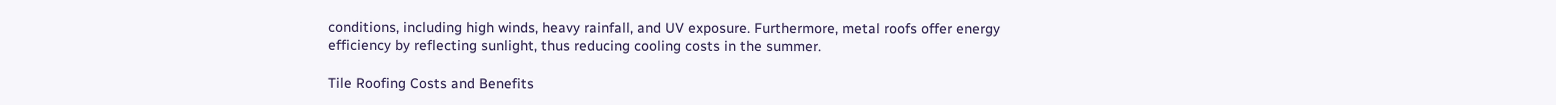conditions, including high winds, heavy rainfall, and UV exposure. Furthermore, metal roofs offer energy efficiency by reflecting sunlight, thus reducing cooling costs in the summer.

Tile Roofing Costs and Benefits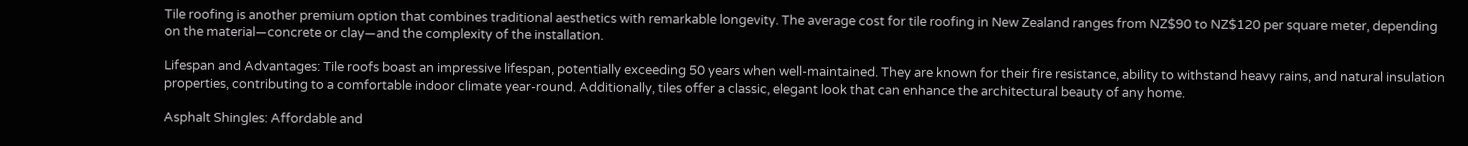Tile roofing is another premium option that combines traditional aesthetics with remarkable longevity. The average cost for tile roofing in New Zealand ranges from NZ$90 to NZ$120 per square meter, depending on the material—concrete or clay—and the complexity of the installation.

Lifespan and Advantages: Tile roofs boast an impressive lifespan, potentially exceeding 50 years when well-maintained. They are known for their fire resistance, ability to withstand heavy rains, and natural insulation properties, contributing to a comfortable indoor climate year-round. Additionally, tiles offer a classic, elegant look that can enhance the architectural beauty of any home.

Asphalt Shingles: Affordable and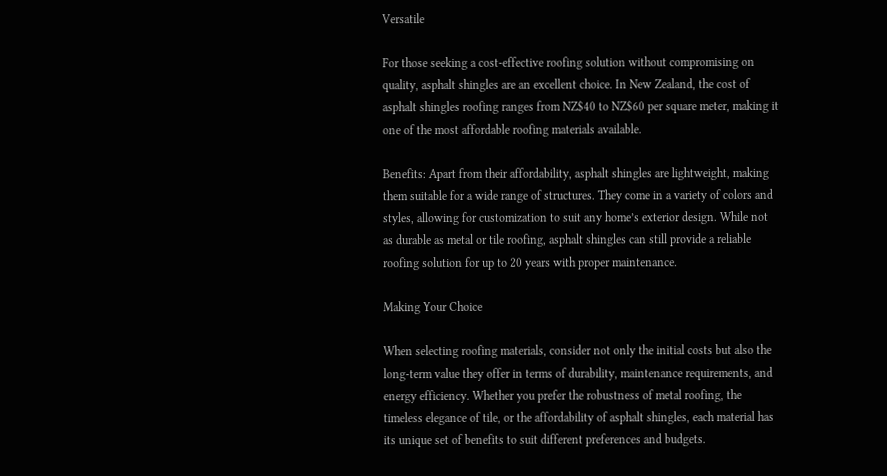Versatile

For those seeking a cost-effective roofing solution without compromising on quality, asphalt shingles are an excellent choice. In New Zealand, the cost of asphalt shingles roofing ranges from NZ$40 to NZ$60 per square meter, making it one of the most affordable roofing materials available.

Benefits: Apart from their affordability, asphalt shingles are lightweight, making them suitable for a wide range of structures. They come in a variety of colors and styles, allowing for customization to suit any home’s exterior design. While not as durable as metal or tile roofing, asphalt shingles can still provide a reliable roofing solution for up to 20 years with proper maintenance.

Making Your Choice

When selecting roofing materials, consider not only the initial costs but also the long-term value they offer in terms of durability, maintenance requirements, and energy efficiency. Whether you prefer the robustness of metal roofing, the timeless elegance of tile, or the affordability of asphalt shingles, each material has its unique set of benefits to suit different preferences and budgets.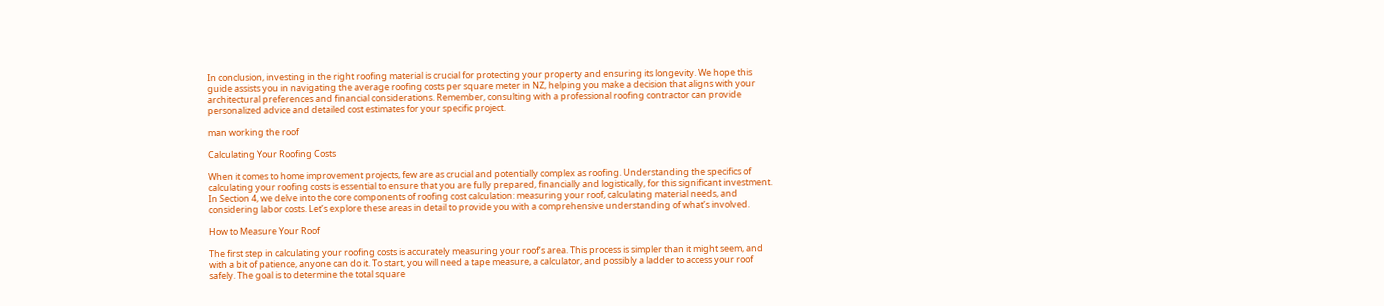In conclusion, investing in the right roofing material is crucial for protecting your property and ensuring its longevity. We hope this guide assists you in navigating the average roofing costs per square meter in NZ, helping you make a decision that aligns with your architectural preferences and financial considerations. Remember, consulting with a professional roofing contractor can provide personalized advice and detailed cost estimates for your specific project.

man working the roof

Calculating Your Roofing Costs

When it comes to home improvement projects, few are as crucial and potentially complex as roofing. Understanding the specifics of calculating your roofing costs is essential to ensure that you are fully prepared, financially and logistically, for this significant investment. In Section 4, we delve into the core components of roofing cost calculation: measuring your roof, calculating material needs, and considering labor costs. Let’s explore these areas in detail to provide you with a comprehensive understanding of what’s involved.

How to Measure Your Roof

The first step in calculating your roofing costs is accurately measuring your roof’s area. This process is simpler than it might seem, and with a bit of patience, anyone can do it. To start, you will need a tape measure, a calculator, and possibly a ladder to access your roof safely. The goal is to determine the total square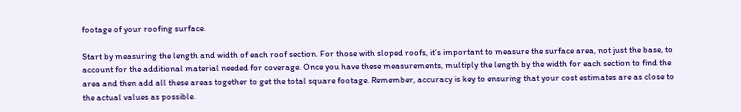footage of your roofing surface.

Start by measuring the length and width of each roof section. For those with sloped roofs, it’s important to measure the surface area, not just the base, to account for the additional material needed for coverage. Once you have these measurements, multiply the length by the width for each section to find the area and then add all these areas together to get the total square footage. Remember, accuracy is key to ensuring that your cost estimates are as close to the actual values as possible.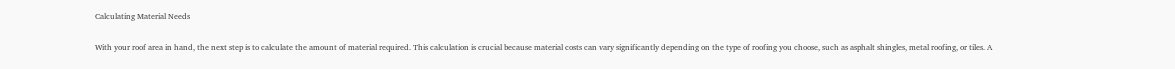Calculating Material Needs

With your roof area in hand, the next step is to calculate the amount of material required. This calculation is crucial because material costs can vary significantly depending on the type of roofing you choose, such as asphalt shingles, metal roofing, or tiles. A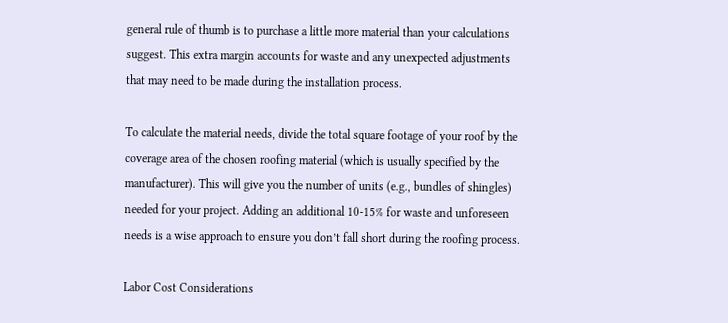general rule of thumb is to purchase a little more material than your calculations suggest. This extra margin accounts for waste and any unexpected adjustments that may need to be made during the installation process.

To calculate the material needs, divide the total square footage of your roof by the coverage area of the chosen roofing material (which is usually specified by the manufacturer). This will give you the number of units (e.g., bundles of shingles) needed for your project. Adding an additional 10-15% for waste and unforeseen needs is a wise approach to ensure you don’t fall short during the roofing process.

Labor Cost Considerations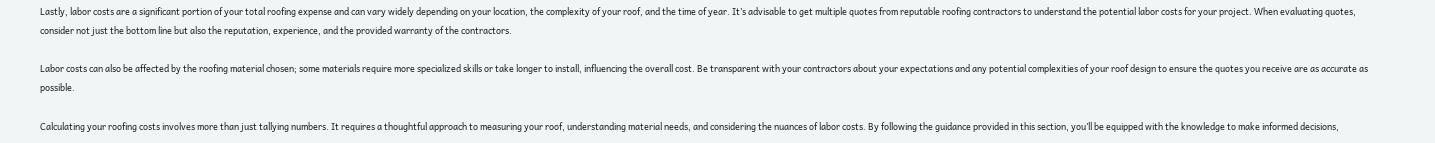Lastly, labor costs are a significant portion of your total roofing expense and can vary widely depending on your location, the complexity of your roof, and the time of year. It’s advisable to get multiple quotes from reputable roofing contractors to understand the potential labor costs for your project. When evaluating quotes, consider not just the bottom line but also the reputation, experience, and the provided warranty of the contractors.

Labor costs can also be affected by the roofing material chosen; some materials require more specialized skills or take longer to install, influencing the overall cost. Be transparent with your contractors about your expectations and any potential complexities of your roof design to ensure the quotes you receive are as accurate as possible.

Calculating your roofing costs involves more than just tallying numbers. It requires a thoughtful approach to measuring your roof, understanding material needs, and considering the nuances of labor costs. By following the guidance provided in this section, you’ll be equipped with the knowledge to make informed decisions,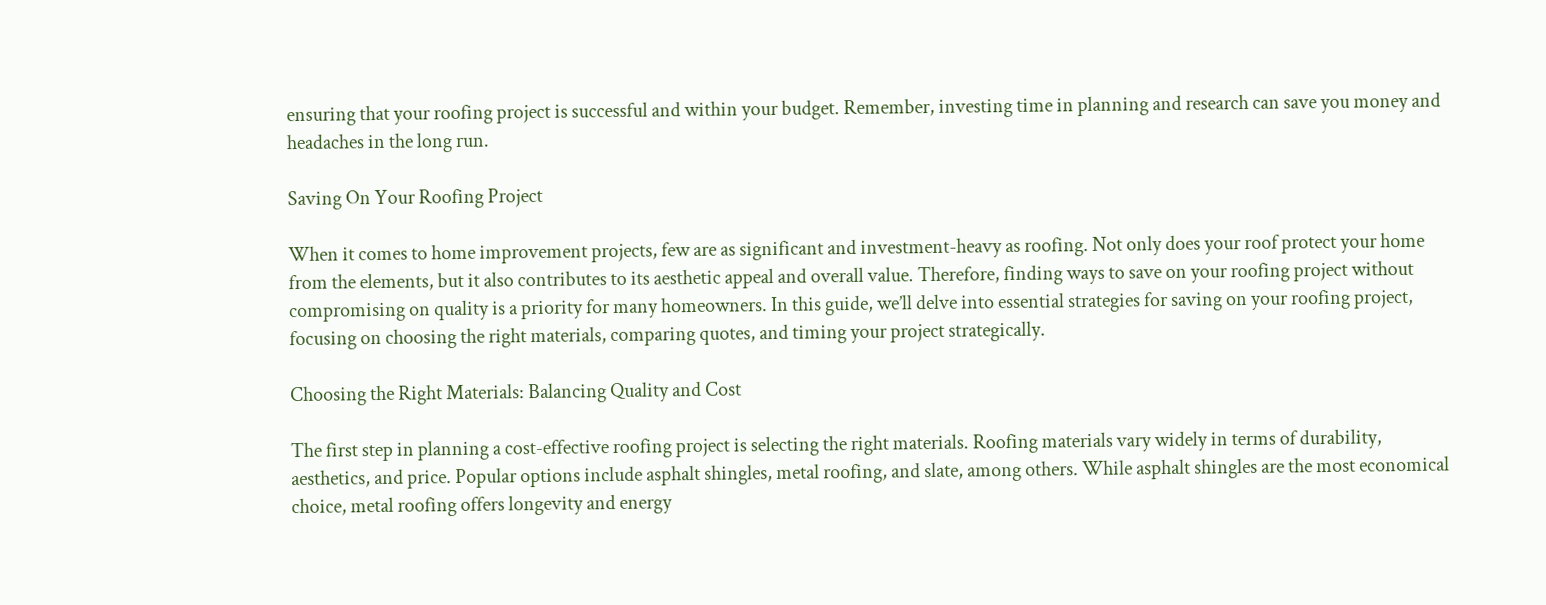ensuring that your roofing project is successful and within your budget. Remember, investing time in planning and research can save you money and headaches in the long run.

Saving On Your Roofing Project

When it comes to home improvement projects, few are as significant and investment-heavy as roofing. Not only does your roof protect your home from the elements, but it also contributes to its aesthetic appeal and overall value. Therefore, finding ways to save on your roofing project without compromising on quality is a priority for many homeowners. In this guide, we’ll delve into essential strategies for saving on your roofing project, focusing on choosing the right materials, comparing quotes, and timing your project strategically.

Choosing the Right Materials: Balancing Quality and Cost

The first step in planning a cost-effective roofing project is selecting the right materials. Roofing materials vary widely in terms of durability, aesthetics, and price. Popular options include asphalt shingles, metal roofing, and slate, among others. While asphalt shingles are the most economical choice, metal roofing offers longevity and energy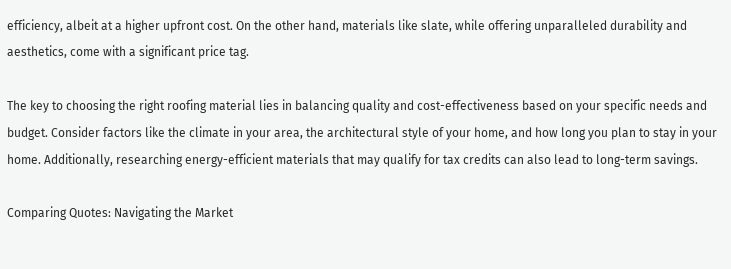efficiency, albeit at a higher upfront cost. On the other hand, materials like slate, while offering unparalleled durability and aesthetics, come with a significant price tag.

The key to choosing the right roofing material lies in balancing quality and cost-effectiveness based on your specific needs and budget. Consider factors like the climate in your area, the architectural style of your home, and how long you plan to stay in your home. Additionally, researching energy-efficient materials that may qualify for tax credits can also lead to long-term savings.

Comparing Quotes: Navigating the Market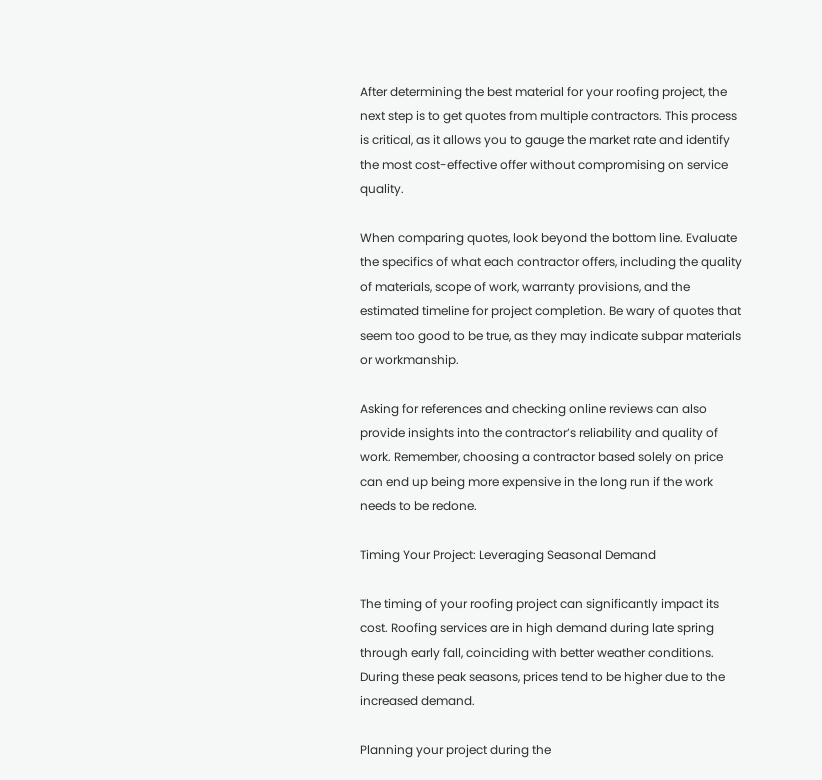After determining the best material for your roofing project, the next step is to get quotes from multiple contractors. This process is critical, as it allows you to gauge the market rate and identify the most cost-effective offer without compromising on service quality.

When comparing quotes, look beyond the bottom line. Evaluate the specifics of what each contractor offers, including the quality of materials, scope of work, warranty provisions, and the estimated timeline for project completion. Be wary of quotes that seem too good to be true, as they may indicate subpar materials or workmanship.

Asking for references and checking online reviews can also provide insights into the contractor’s reliability and quality of work. Remember, choosing a contractor based solely on price can end up being more expensive in the long run if the work needs to be redone.

Timing Your Project: Leveraging Seasonal Demand

The timing of your roofing project can significantly impact its cost. Roofing services are in high demand during late spring through early fall, coinciding with better weather conditions. During these peak seasons, prices tend to be higher due to the increased demand.

Planning your project during the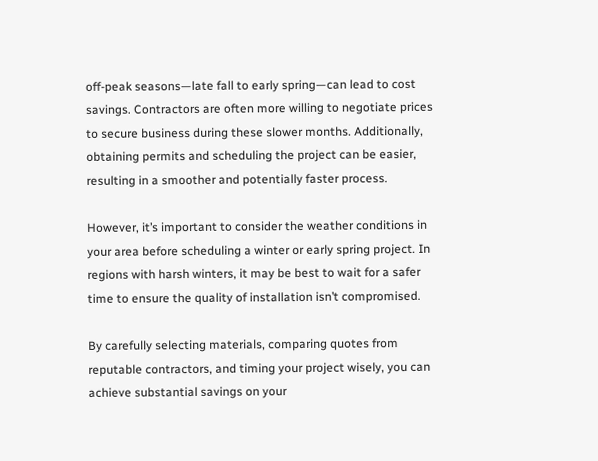off-peak seasons—late fall to early spring—can lead to cost savings. Contractors are often more willing to negotiate prices to secure business during these slower months. Additionally, obtaining permits and scheduling the project can be easier, resulting in a smoother and potentially faster process.

However, it’s important to consider the weather conditions in your area before scheduling a winter or early spring project. In regions with harsh winters, it may be best to wait for a safer time to ensure the quality of installation isn’t compromised.

By carefully selecting materials, comparing quotes from reputable contractors, and timing your project wisely, you can achieve substantial savings on your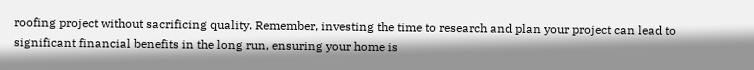roofing project without sacrificing quality. Remember, investing the time to research and plan your project can lead to significant financial benefits in the long run, ensuring your home is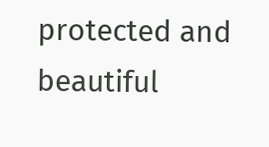protected and beautiful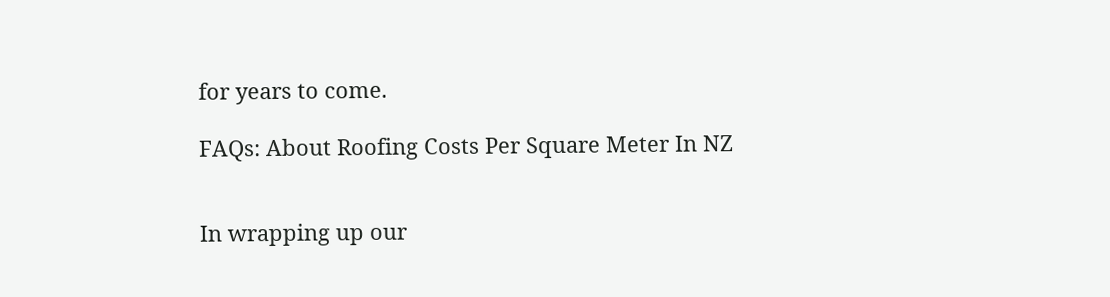for years to come.

FAQs: About Roofing Costs Per Square Meter In NZ


In wrapping up our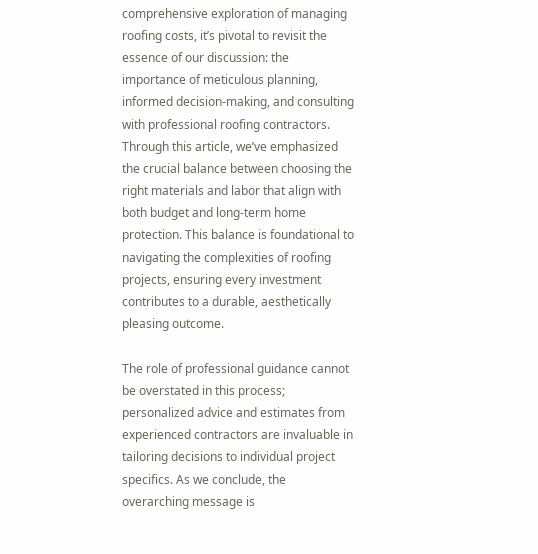comprehensive exploration of managing roofing costs, it’s pivotal to revisit the essence of our discussion: the importance of meticulous planning, informed decision-making, and consulting with professional roofing contractors. Through this article, we’ve emphasized the crucial balance between choosing the right materials and labor that align with both budget and long-term home protection. This balance is foundational to navigating the complexities of roofing projects, ensuring every investment contributes to a durable, aesthetically pleasing outcome.

The role of professional guidance cannot be overstated in this process; personalized advice and estimates from experienced contractors are invaluable in tailoring decisions to individual project specifics. As we conclude, the overarching message is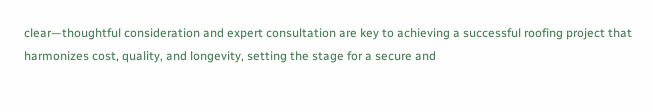clear—thoughtful consideration and expert consultation are key to achieving a successful roofing project that harmonizes cost, quality, and longevity, setting the stage for a secure and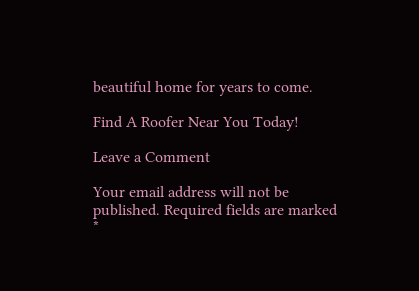beautiful home for years to come.

Find A Roofer Near You Today!

Leave a Comment

Your email address will not be published. Required fields are marked *